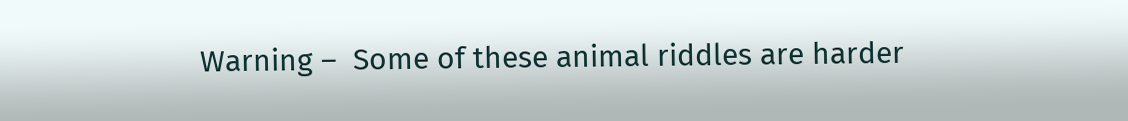Warning –  Some of these animal riddles are harder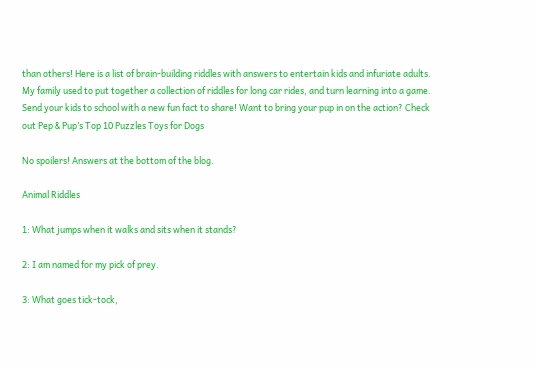than others! Here is a list of brain-building riddles with answers to entertain kids and infuriate adults. My family used to put together a collection of riddles for long car rides, and turn learning into a game. Send your kids to school with a new fun fact to share! Want to bring your pup in on the action? Check out Pep & Pup’s Top 10 Puzzles Toys for Dogs

No spoilers! Answers at the bottom of the blog.

Animal Riddles

1: What jumps when it walks and sits when it stands?

2: I am named for my pick of prey.

3: What goes tick-tock,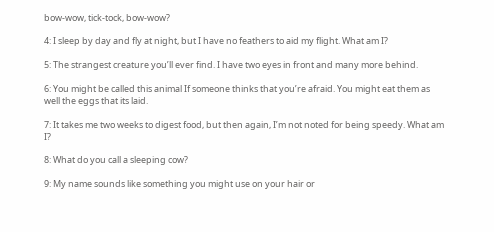bow-wow, tick-tock, bow-wow?

4: I sleep by day and fly at night, but I have no feathers to aid my flight. What am I?

5: The strangest creature you’ll ever find. I have two eyes in front and many more behind.

6: You might be called this animal If someone thinks that you’re afraid. You might eat them as well the eggs that its laid.

7: It takes me two weeks to digest food, but then again, I’m not noted for being speedy. What am I?

8: What do you call a sleeping cow?

9: My name sounds like something you might use on your hair or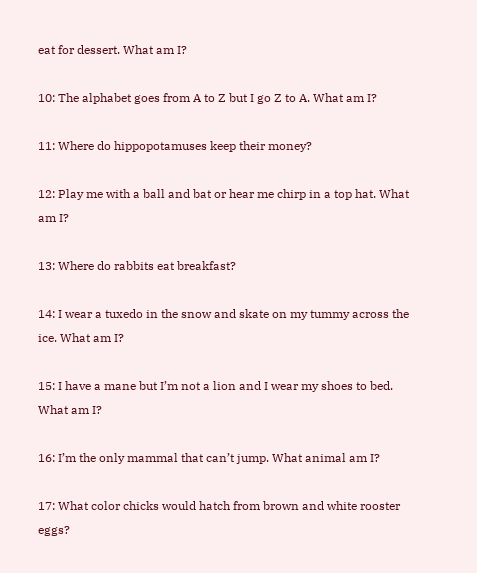eat for dessert. What am I?

10: The alphabet goes from A to Z but I go Z to A. What am I?

11: Where do hippopotamuses keep their money?

12: Play me with a ball and bat or hear me chirp in a top hat. What am I?

13: Where do rabbits eat breakfast?

14: I wear a tuxedo in the snow and skate on my tummy across the ice. What am I?

15: I have a mane but I’m not a lion and I wear my shoes to bed. What am I?

16: I’m the only mammal that can’t jump. What animal am I?

17: What color chicks would hatch from brown and white rooster eggs?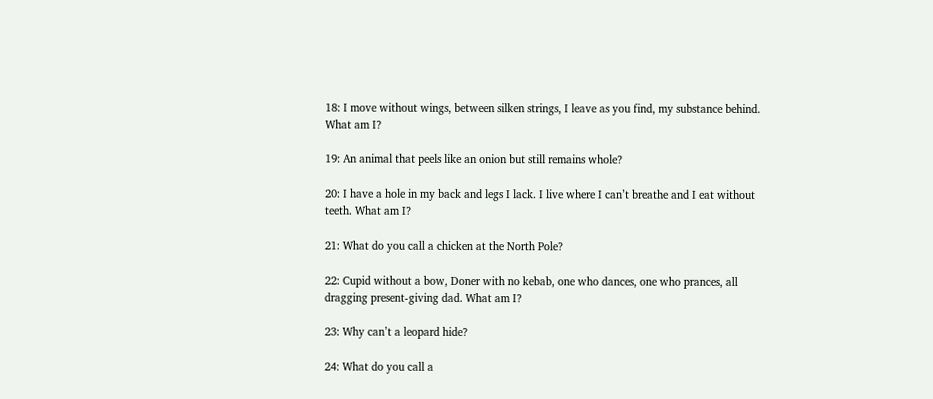18: I move without wings, between silken strings, I leave as you find, my substance behind. What am I?

19: An animal that peels like an onion but still remains whole?

20: I have a hole in my back and legs I lack. I live where I can’t breathe and I eat without teeth. What am I?

21: What do you call a chicken at the North Pole?

22: Cupid without a bow, Doner with no kebab, one who dances, one who prances, all dragging present-giving dad. What am I?

23: Why can’t a leopard hide?

24: What do you call a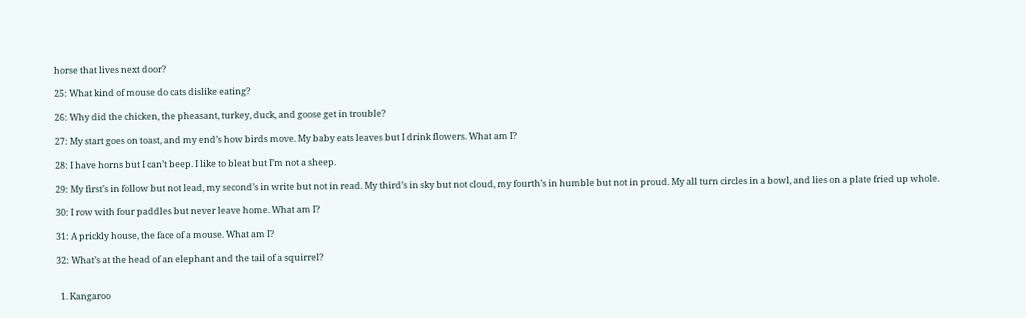horse that lives next door?

25: What kind of mouse do cats dislike eating?

26: Why did the chicken, the pheasant, turkey, duck, and goose get in trouble?

27: My start goes on toast, and my end’s how birds move. My baby eats leaves but I drink flowers. What am I?

28: I have horns but I can’t beep. I like to bleat but I’m not a sheep.

29: My first’s in follow but not lead, my second’s in write but not in read. My third’s in sky but not cloud, my fourth’s in humble but not in proud. My all turn circles in a bowl, and lies on a plate fried up whole.

30: I row with four paddles but never leave home. What am I?

31: A prickly house, the face of a mouse. What am I?

32: What’s at the head of an elephant and the tail of a squirrel?


  1. Kangaroo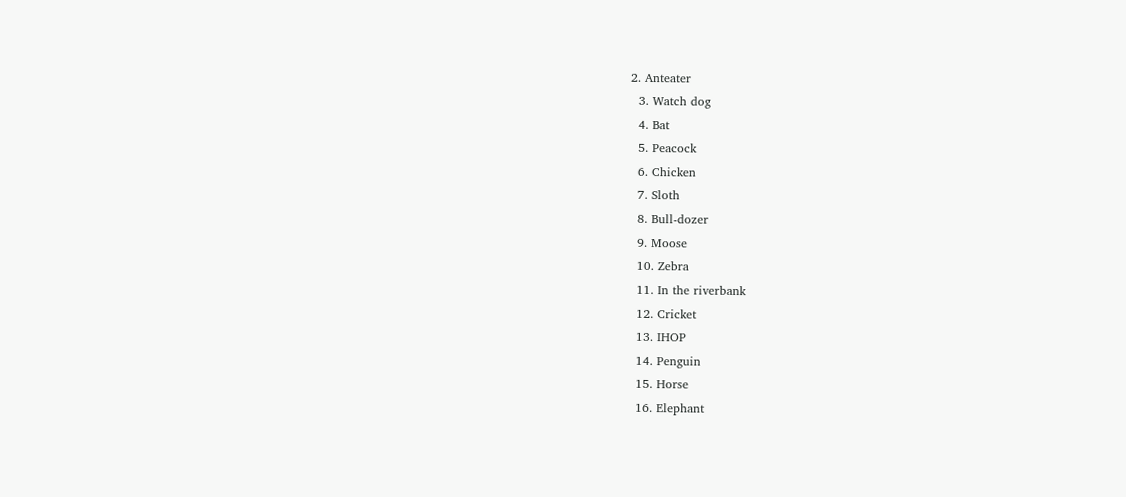2. Anteater
  3. Watch dog
  4. Bat
  5. Peacock
  6. Chicken
  7. Sloth
  8. Bull-dozer
  9. Moose
  10. Zebra
  11. In the riverbank
  12. Cricket
  13. IHOP
  14. Penguin
  15. Horse
  16. Elephant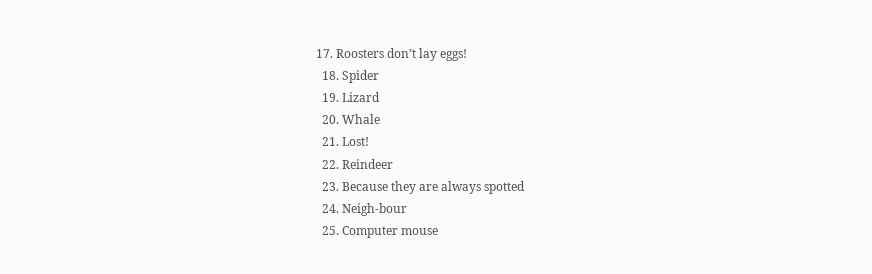17. Roosters don’t lay eggs!
  18. Spider
  19. Lizard
  20. Whale
  21. Lost!
  22. Reindeer
  23. Because they are always spotted
  24. Neigh-bour
  25. Computer mouse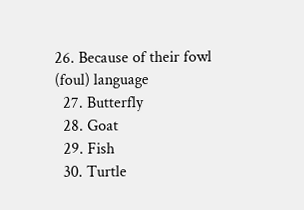26. Because of their fowl (foul) language
  27. Butterfly
  28. Goat
  29. Fish
  30. Turtle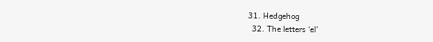31. Hedgehog
  32. The letters ‘el’